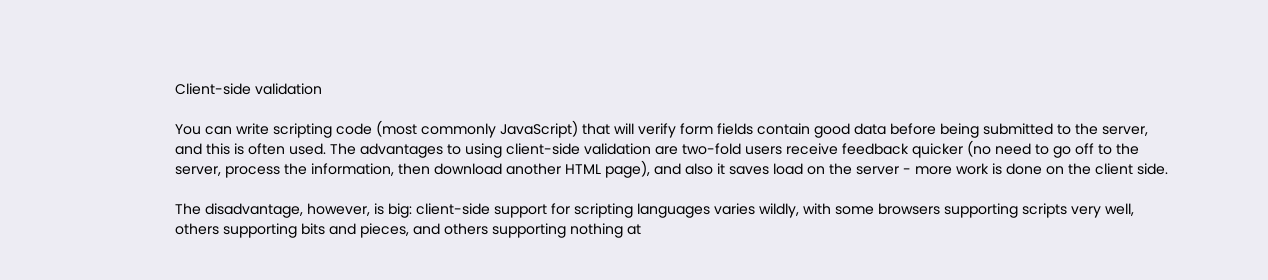Client-side validation

You can write scripting code (most commonly JavaScript) that will verify form fields contain good data before being submitted to the server, and this is often used. The advantages to using client-side validation are two-fold users receive feedback quicker (no need to go off to the server, process the information, then download another HTML page), and also it saves load on the server - more work is done on the client side.

The disadvantage, however, is big: client-side support for scripting languages varies wildly, with some browsers supporting scripts very well, others supporting bits and pieces, and others supporting nothing at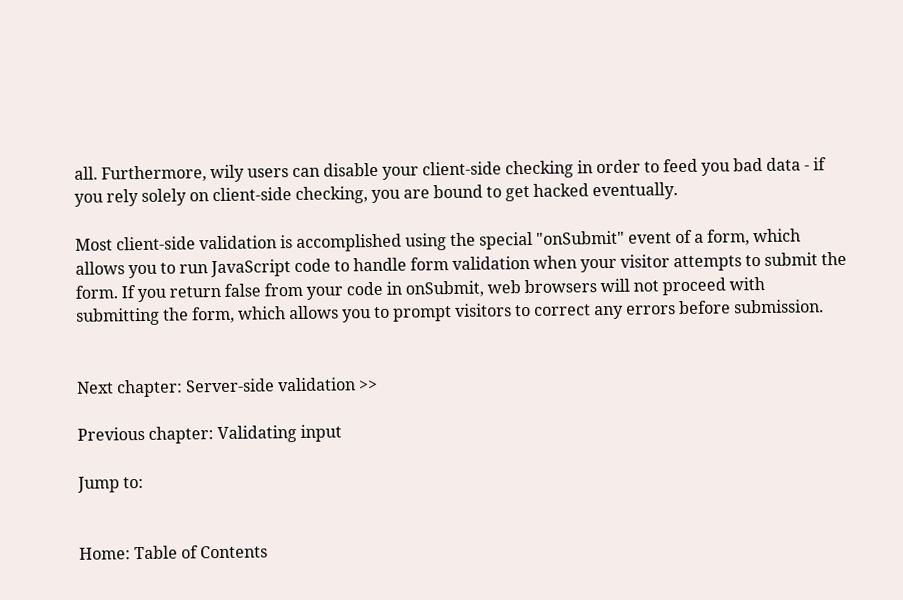all. Furthermore, wily users can disable your client-side checking in order to feed you bad data - if you rely solely on client-side checking, you are bound to get hacked eventually.

Most client-side validation is accomplished using the special "onSubmit" event of a form, which allows you to run JavaScript code to handle form validation when your visitor attempts to submit the form. If you return false from your code in onSubmit, web browsers will not proceed with submitting the form, which allows you to prompt visitors to correct any errors before submission.


Next chapter: Server-side validation >>

Previous chapter: Validating input

Jump to:


Home: Table of Contents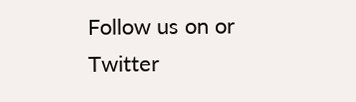Follow us on or Twitter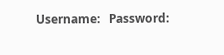Username:   Password: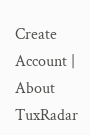Create Account | About TuxRadar